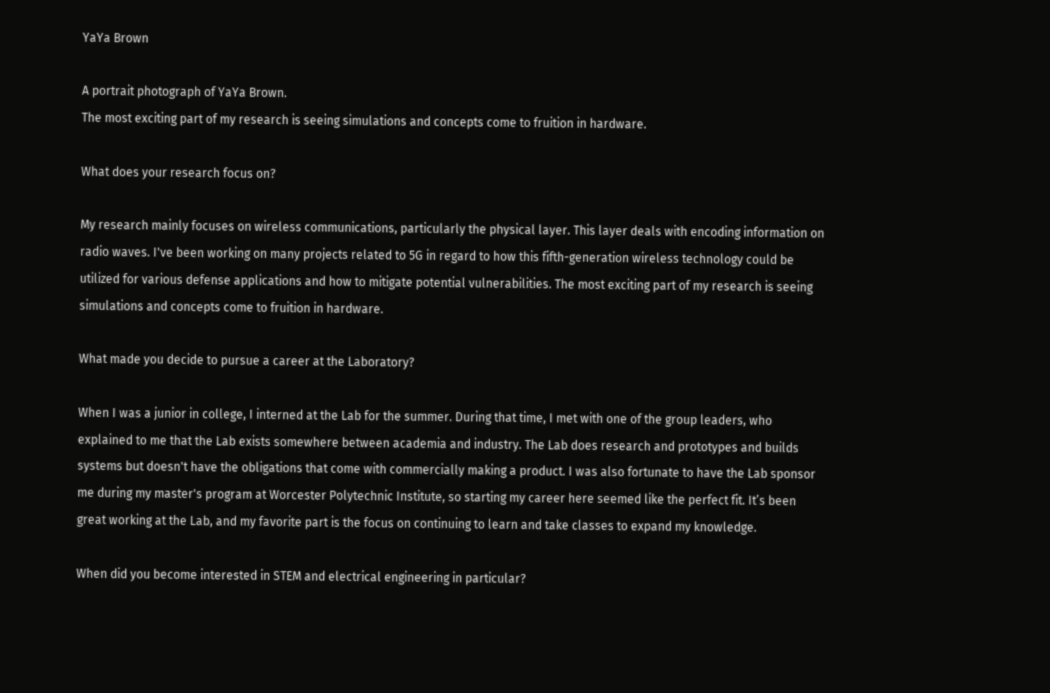YaYa Brown

A portrait photograph of YaYa Brown.
The most exciting part of my research is seeing simulations and concepts come to fruition in hardware.

What does your research focus on?

My research mainly focuses on wireless communications, particularly the physical layer. This layer deals with encoding information on radio waves. I've been working on many projects related to 5G in regard to how this fifth-generation wireless technology could be utilized for various defense applications and how to mitigate potential vulnerabilities. The most exciting part of my research is seeing simulations and concepts come to fruition in hardware.

What made you decide to pursue a career at the Laboratory?

When I was a junior in college, I interned at the Lab for the summer. During that time, I met with one of the group leaders, who explained to me that the Lab exists somewhere between academia and industry. The Lab does research and prototypes and builds systems but doesn't have the obligations that come with commercially making a product. I was also fortunate to have the Lab sponsor me during my master's program at Worcester Polytechnic Institute, so starting my career here seemed like the perfect fit. It’s been great working at the Lab, and my favorite part is the focus on continuing to learn and take classes to expand my knowledge.

When did you become interested in STEM and electrical engineering in particular?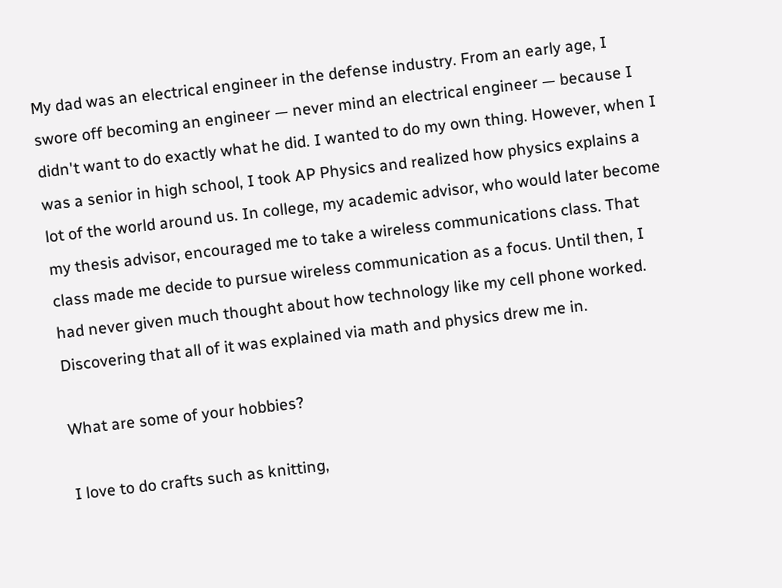My dad was an electrical engineer in the defense industry. From an early age, I swore off becoming an engineer — never mind an electrical engineer — because I didn't want to do exactly what he did. I wanted to do my own thing. However, when I was a senior in high school, I took AP Physics and realized how physics explains a lot of the world around us. In college, my academic advisor, who would later become my thesis advisor, encouraged me to take a wireless communications class. That class made me decide to pursue wireless communication as a focus. Until then, I had never given much thought about how technology like my cell phone worked. Discovering that all of it was explained via math and physics drew me in.

What are some of your hobbies?

I love to do crafts such as knitting,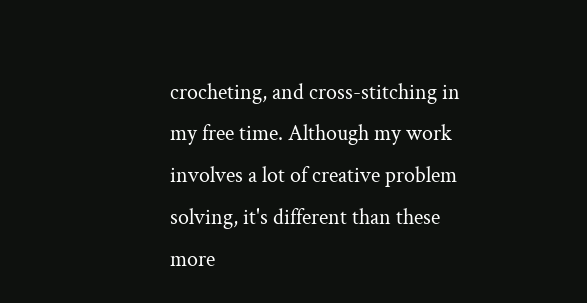crocheting, and cross-stitching in my free time. Although my work involves a lot of creative problem solving, it's different than these more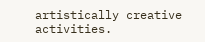artistically creative activities.